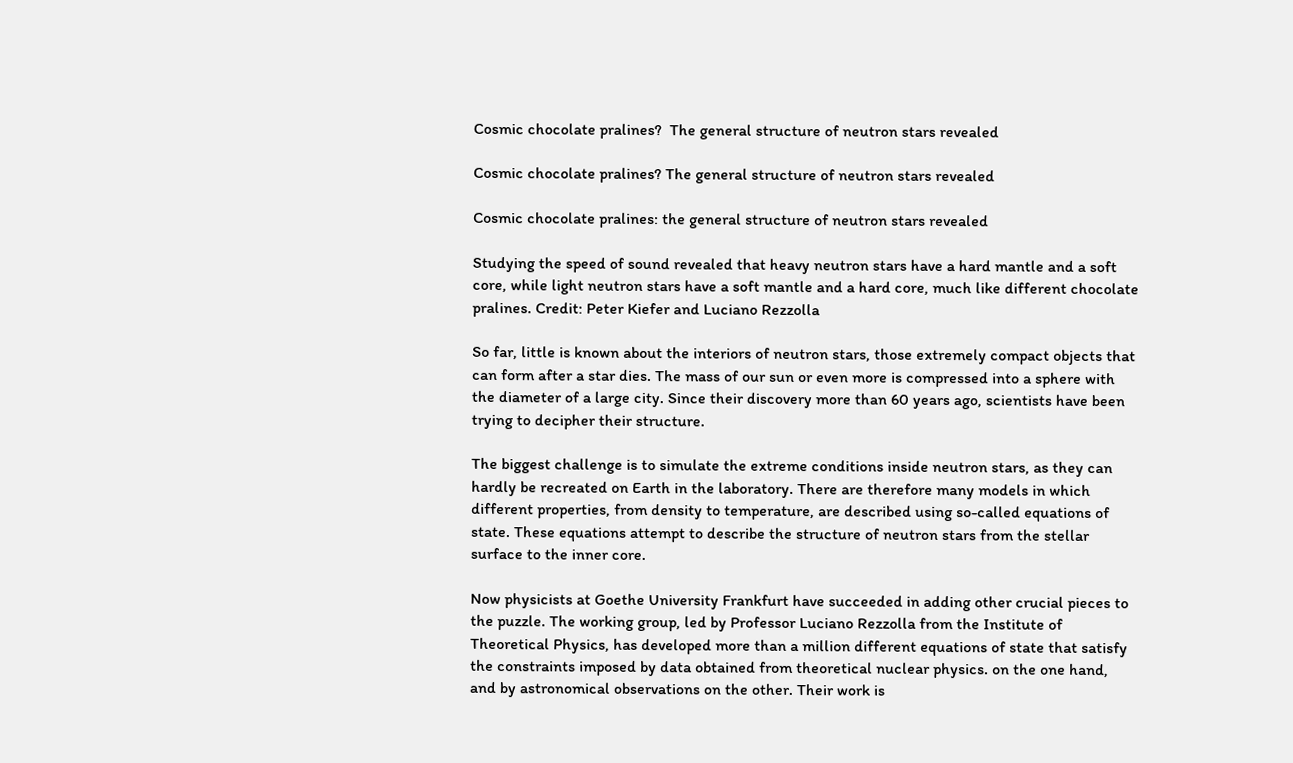Cosmic chocolate pralines?  The general structure of neutron stars revealed

Cosmic chocolate pralines? The general structure of neutron stars revealed

Cosmic chocolate pralines: the general structure of neutron stars revealed

Studying the speed of sound revealed that heavy neutron stars have a hard mantle and a soft core, while light neutron stars have a soft mantle and a hard core, much like different chocolate pralines. Credit: Peter Kiefer and Luciano Rezzolla

So far, little is known about the interiors of neutron stars, those extremely compact objects that can form after a star dies. The mass of our sun or even more is compressed into a sphere with the diameter of a large city. Since their discovery more than 60 years ago, scientists have been trying to decipher their structure.

The biggest challenge is to simulate the extreme conditions inside neutron stars, as they can hardly be recreated on Earth in the laboratory. There are therefore many models in which different properties, from density to temperature, are described using so-called equations of state. These equations attempt to describe the structure of neutron stars from the stellar surface to the inner core.

Now physicists at Goethe University Frankfurt have succeeded in adding other crucial pieces to the puzzle. The working group, led by Professor Luciano Rezzolla from the Institute of Theoretical Physics, has developed more than a million different equations of state that satisfy the constraints imposed by data obtained from theoretical nuclear physics. on the one hand, and by astronomical observations on the other. Their work is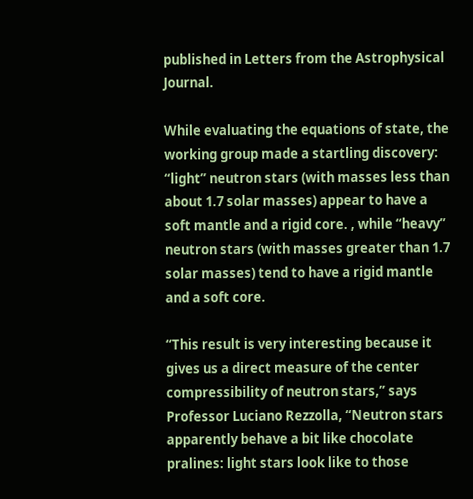published in Letters from the Astrophysical Journal.

While evaluating the equations of state, the working group made a startling discovery: “light” neutron stars (with masses less than about 1.7 solar masses) appear to have a soft mantle and a rigid core. , while “heavy” neutron stars (with masses greater than 1.7 solar masses) tend to have a rigid mantle and a soft core.

“This result is very interesting because it gives us a direct measure of the center compressibility of neutron stars,” says Professor Luciano Rezzolla, “Neutron stars apparently behave a bit like chocolate pralines: light stars look like to those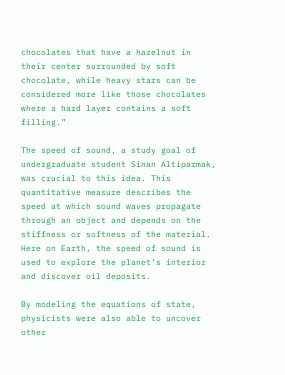chocolates that have a hazelnut in their center surrounded by soft chocolate, while heavy stars can be considered more like those chocolates where a hard layer contains a soft filling.”

The speed of sound, a study goal of undergraduate student Sinan Altiparmak, was crucial to this idea. This quantitative measure describes the speed at which sound waves propagate through an object and depends on the stiffness or softness of the material. Here on Earth, the speed of sound is used to explore the planet’s interior and discover oil deposits.

By modeling the equations of state, physicists were also able to uncover other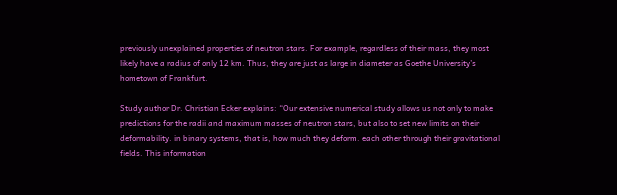previously unexplained properties of neutron stars. For example, regardless of their mass, they most likely have a radius of only 12 km. Thus, they are just as large in diameter as Goethe University’s hometown of Frankfurt.

Study author Dr. Christian Ecker explains: “Our extensive numerical study allows us not only to make predictions for the radii and maximum masses of neutron stars, but also to set new limits on their deformability. in binary systems, that is, how much they deform. each other through their gravitational fields. This information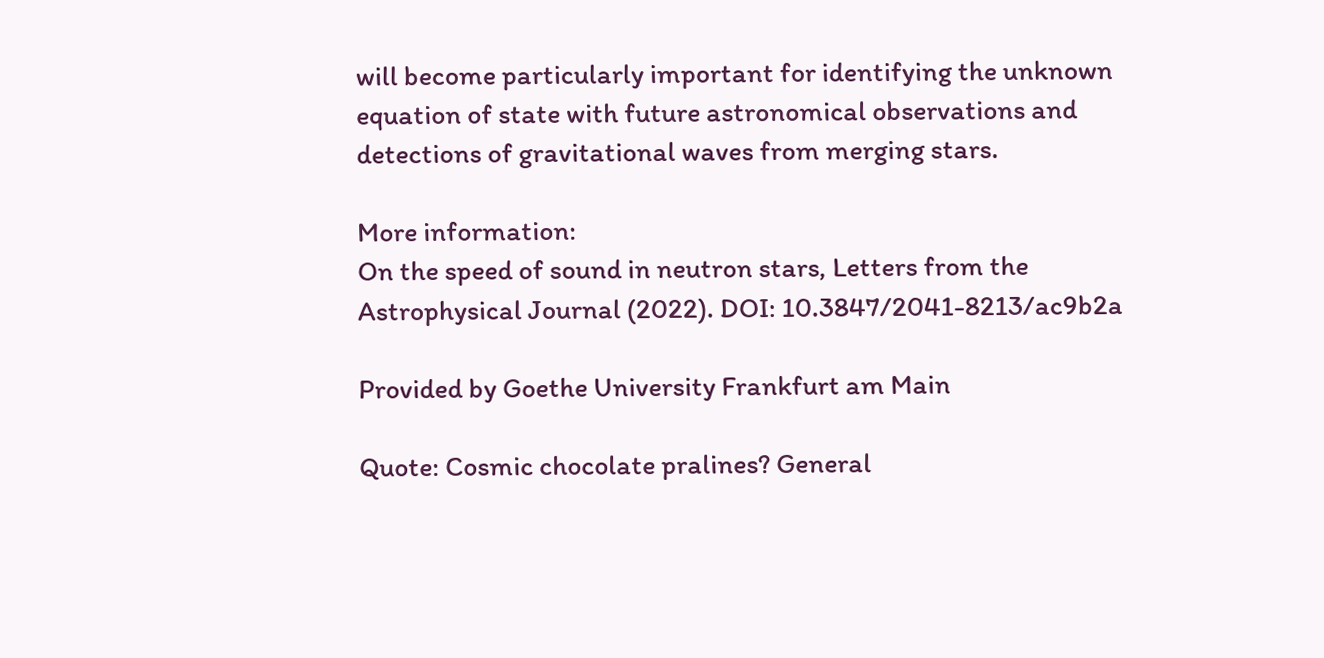will become particularly important for identifying the unknown equation of state with future astronomical observations and detections of gravitational waves from merging stars.

More information:
On the speed of sound in neutron stars, Letters from the Astrophysical Journal (2022). DOI: 10.3847/2041-8213/ac9b2a

Provided by Goethe University Frankfurt am Main

Quote: Cosmic chocolate pralines? General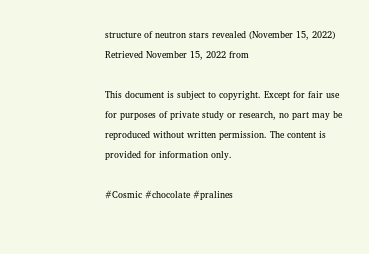structure of neutron stars revealed (November 15, 2022) Retrieved November 15, 2022 from

This document is subject to copyright. Except for fair use for purposes of private study or research, no part may be reproduced without written permission. The content is provided for information only.

#Cosmic #chocolate #pralines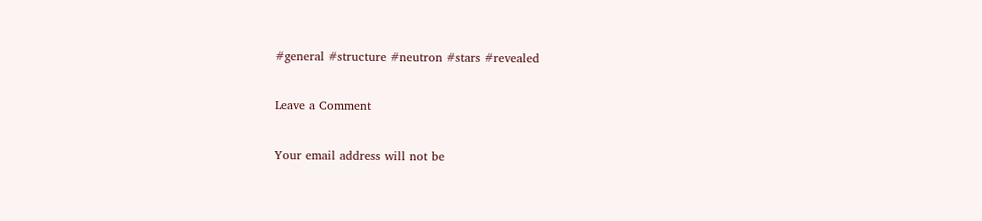#general #structure #neutron #stars #revealed

Leave a Comment

Your email address will not be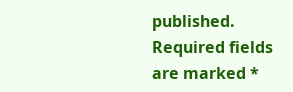published. Required fields are marked *